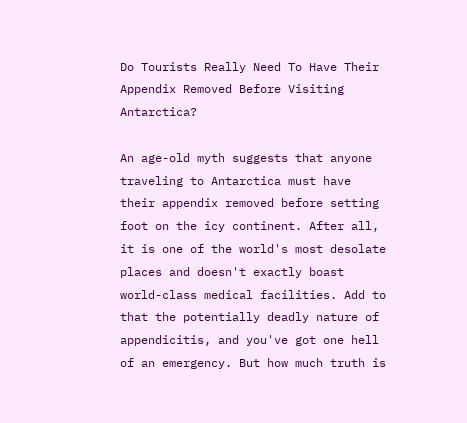Do Tourists Really Need To Have Their Appendix Removed Before Visiting Antarctica?

An age-old myth suggests that anyone traveling to Antarctica must have their appendix removed before setting foot on the icy continent. After all, it is one of the world's most desolate places and doesn't exactly boast world-class medical facilities. Add to that the potentially deadly nature of appendicitis, and you've got one hell of an emergency. But how much truth is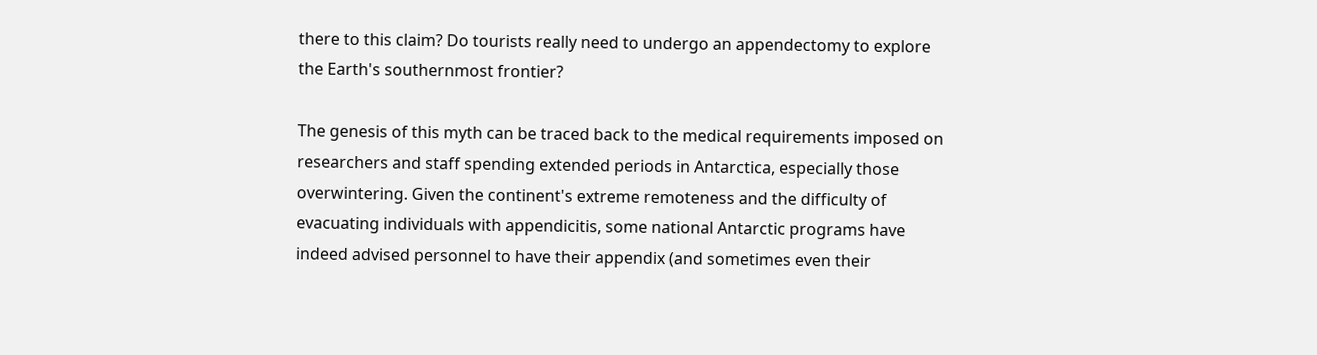there to this claim? Do tourists really need to undergo an appendectomy to explore the Earth's southernmost frontier?

The genesis of this myth can be traced back to the medical requirements imposed on researchers and staff spending extended periods in Antarctica, especially those overwintering. Given the continent's extreme remoteness and the difficulty of evacuating individuals with appendicitis, some national Antarctic programs have indeed advised personnel to have their appendix (and sometimes even their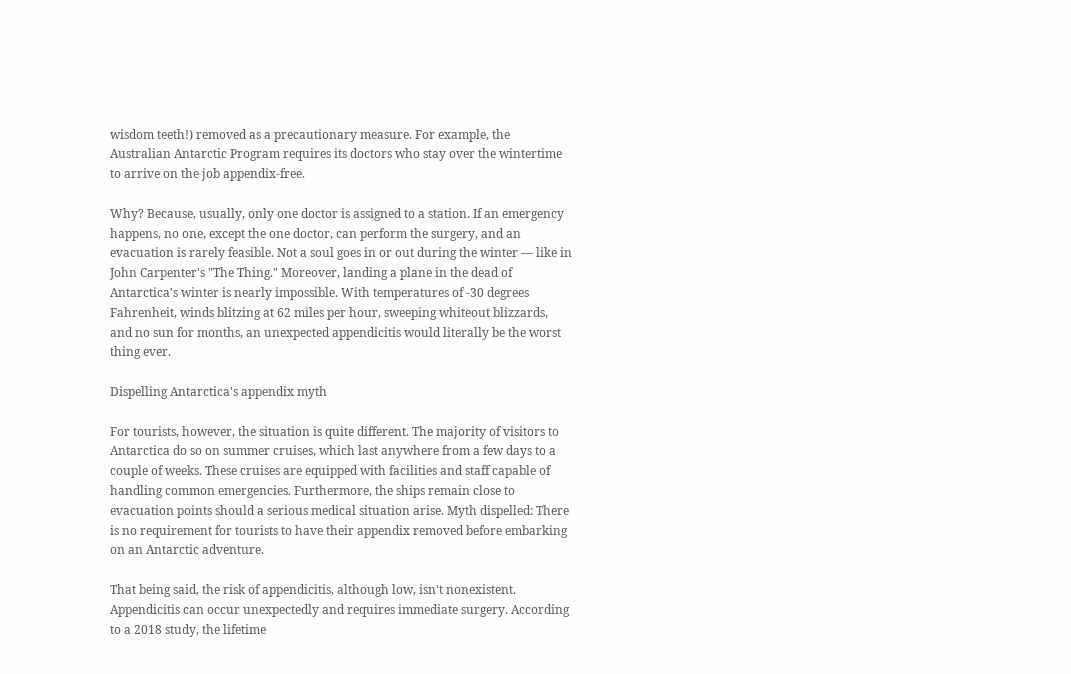wisdom teeth!) removed as a precautionary measure. For example, the Australian Antarctic Program requires its doctors who stay over the wintertime to arrive on the job appendix-free.

Why? Because, usually, only one doctor is assigned to a station. If an emergency happens, no one, except the one doctor, can perform the surgery, and an evacuation is rarely feasible. Not a soul goes in or out during the winter — like in John Carpenter's "The Thing." Moreover, landing a plane in the dead of Antarctica's winter is nearly impossible. With temperatures of -30 degrees Fahrenheit, winds blitzing at 62 miles per hour, sweeping whiteout blizzards, and no sun for months, an unexpected appendicitis would literally be the worst thing ever.

Dispelling Antarctica's appendix myth

For tourists, however, the situation is quite different. The majority of visitors to Antarctica do so on summer cruises, which last anywhere from a few days to a couple of weeks. These cruises are equipped with facilities and staff capable of handling common emergencies. Furthermore, the ships remain close to evacuation points should a serious medical situation arise. Myth dispelled: There is no requirement for tourists to have their appendix removed before embarking on an Antarctic adventure.

That being said, the risk of appendicitis, although low, isn't nonexistent. Appendicitis can occur unexpectedly and requires immediate surgery. According to a 2018 study, the lifetime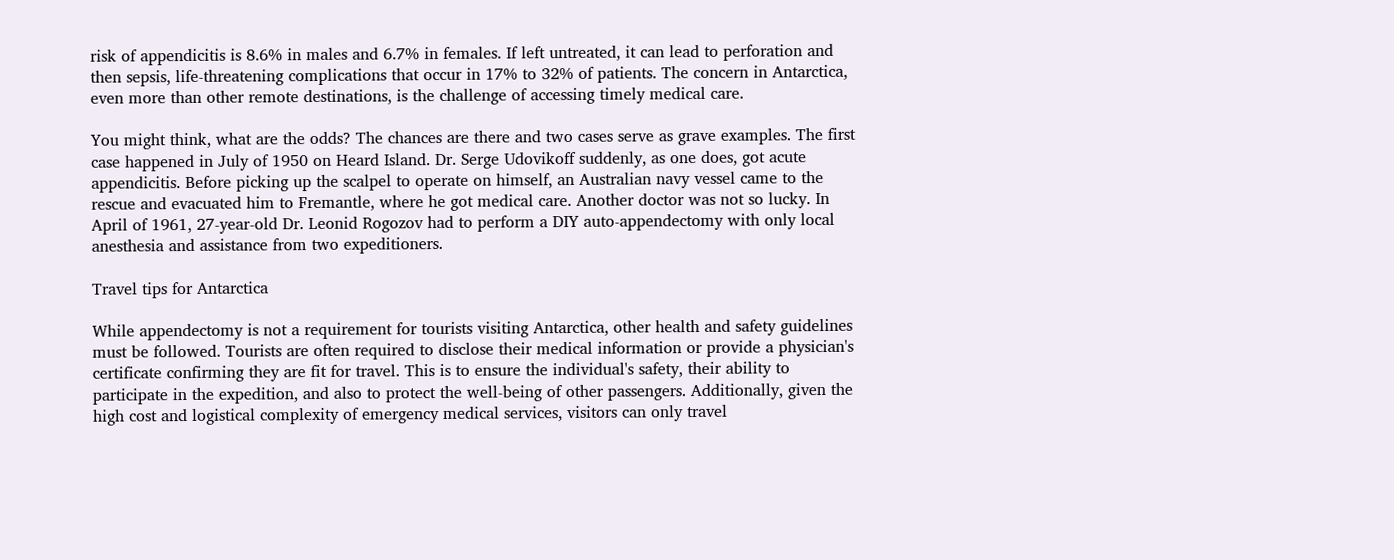risk of appendicitis is 8.6% in males and 6.7% in females. If left untreated, it can lead to perforation and then sepsis, life-threatening complications that occur in 17% to 32% of patients. The concern in Antarctica, even more than other remote destinations, is the challenge of accessing timely medical care.

You might think, what are the odds? The chances are there and two cases serve as grave examples. The first case happened in July of 1950 on Heard Island. Dr. Serge Udovikoff suddenly, as one does, got acute appendicitis. Before picking up the scalpel to operate on himself, an Australian navy vessel came to the rescue and evacuated him to Fremantle, where he got medical care. Another doctor was not so lucky. In April of 1961, 27-year-old Dr. Leonid Rogozov had to perform a DIY auto-appendectomy with only local anesthesia and assistance from two expeditioners.

Travel tips for Antarctica

While appendectomy is not a requirement for tourists visiting Antarctica, other health and safety guidelines must be followed. Tourists are often required to disclose their medical information or provide a physician's certificate confirming they are fit for travel. This is to ensure the individual's safety, their ability to participate in the expedition, and also to protect the well-being of other passengers. Additionally, given the high cost and logistical complexity of emergency medical services, visitors can only travel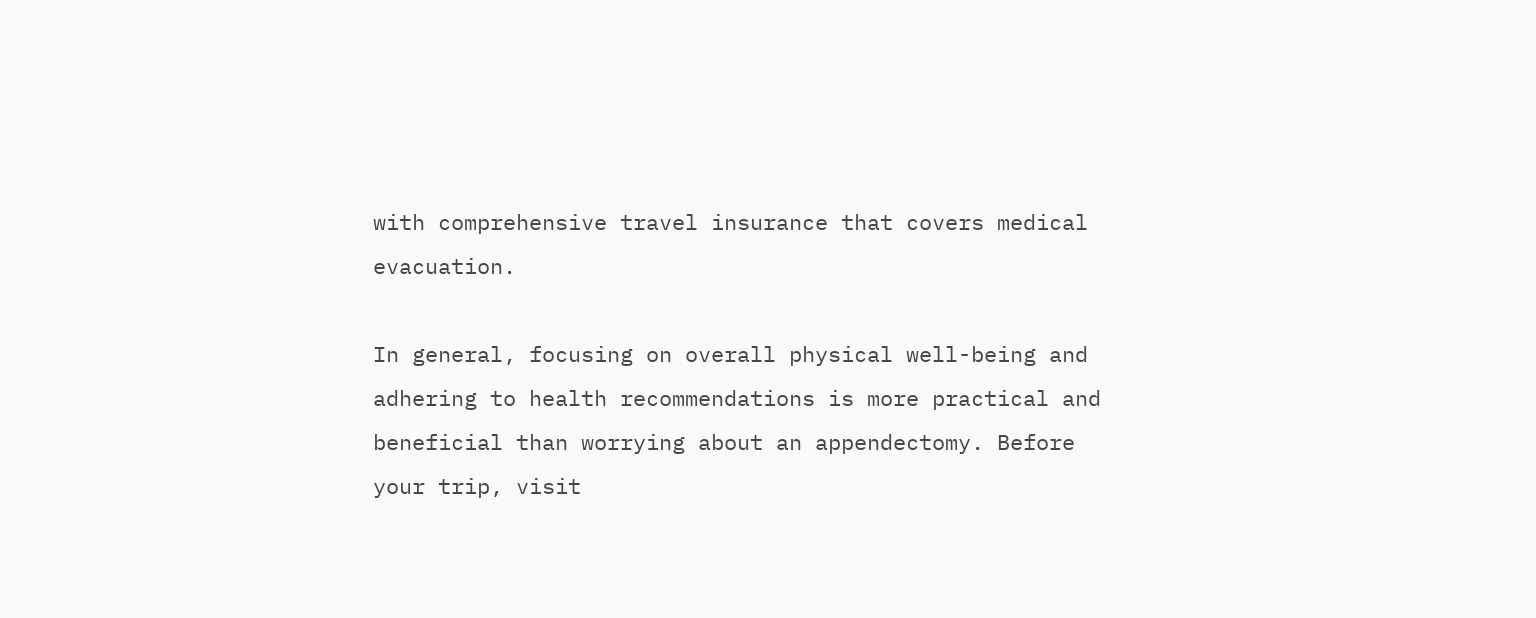with comprehensive travel insurance that covers medical evacuation.

In general, focusing on overall physical well-being and adhering to health recommendations is more practical and beneficial than worrying about an appendectomy. Before your trip, visit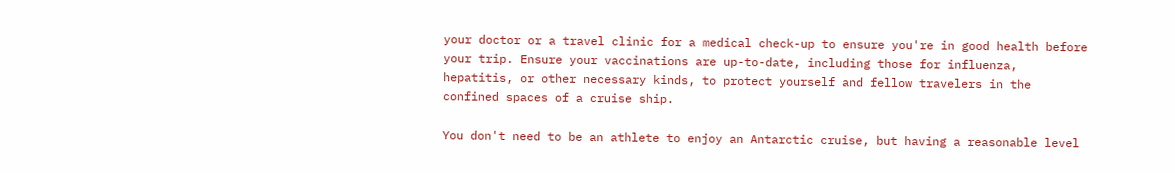your doctor or a travel clinic for a medical check-up to ensure you're in good health before your trip. Ensure your vaccinations are up-to-date, including those for influenza, hepatitis, or other necessary kinds, to protect yourself and fellow travelers in the confined spaces of a cruise ship.

You don't need to be an athlete to enjoy an Antarctic cruise, but having a reasonable level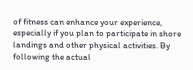of fitness can enhance your experience, especially if you plan to participate in shore landings and other physical activities. By following the actual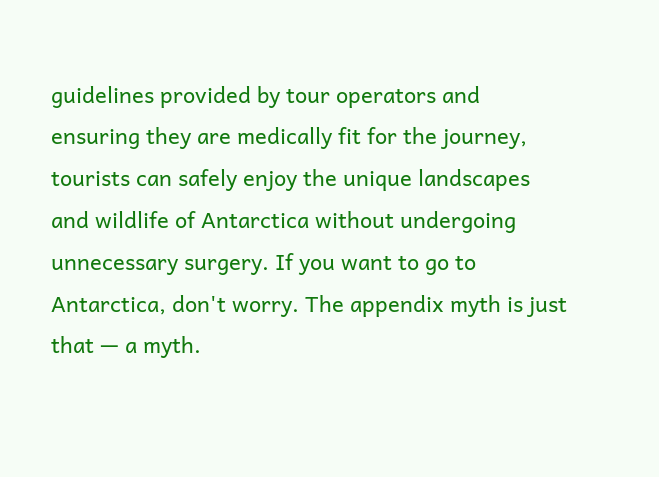guidelines provided by tour operators and ensuring they are medically fit for the journey, tourists can safely enjoy the unique landscapes and wildlife of Antarctica without undergoing unnecessary surgery. If you want to go to Antarctica, don't worry. The appendix myth is just that — a myth.